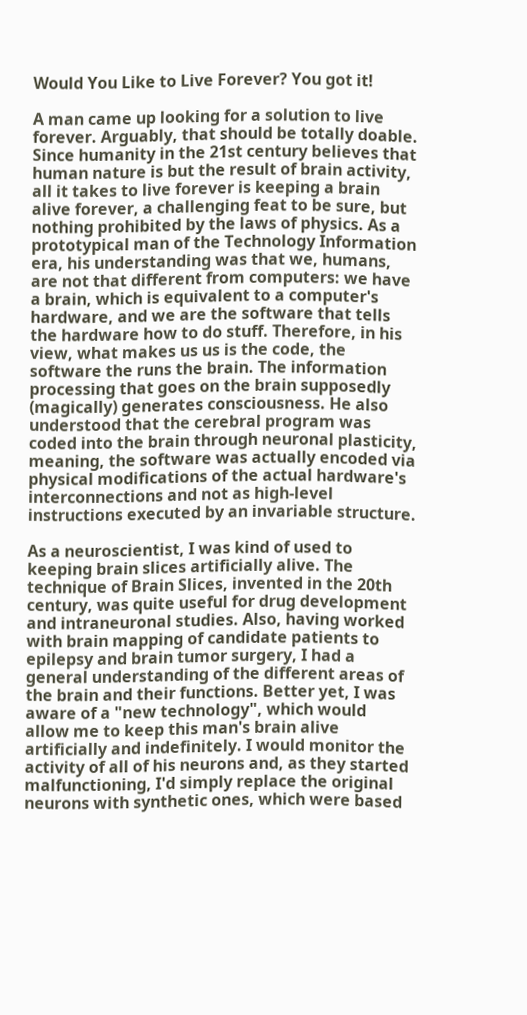Would You Like to Live Forever? You got it!

A man came up looking for a solution to live forever. Arguably, that should be totally doable. Since humanity in the 21st century believes that human nature is but the result of brain activity, all it takes to live forever is keeping a brain alive forever, a challenging feat to be sure, but nothing prohibited by the laws of physics. As a prototypical man of the Technology Information era, his understanding was that we, humans, are not that different from computers: we have a brain, which is equivalent to a computer's hardware, and we are the software that tells the hardware how to do stuff. Therefore, in his view, what makes us us is the code, the software the runs the brain. The information processing that goes on the brain supposedly (magically) generates consciousness. He also understood that the cerebral program was coded into the brain through neuronal plasticity, meaning, the software was actually encoded via physical modifications of the actual hardware's interconnections and not as high-level instructions executed by an invariable structure.

As a neuroscientist, I was kind of used to keeping brain slices artificially alive. The technique of Brain Slices, invented in the 20th century, was quite useful for drug development and intraneuronal studies. Also, having worked with brain mapping of candidate patients to epilepsy and brain tumor surgery, I had a general understanding of the different areas of the brain and their functions. Better yet, I was aware of a "new technology", which would allow me to keep this man's brain alive artificially and indefinitely. I would monitor the activity of all of his neurons and, as they started malfunctioning, I'd simply replace the original neurons with synthetic ones, which were based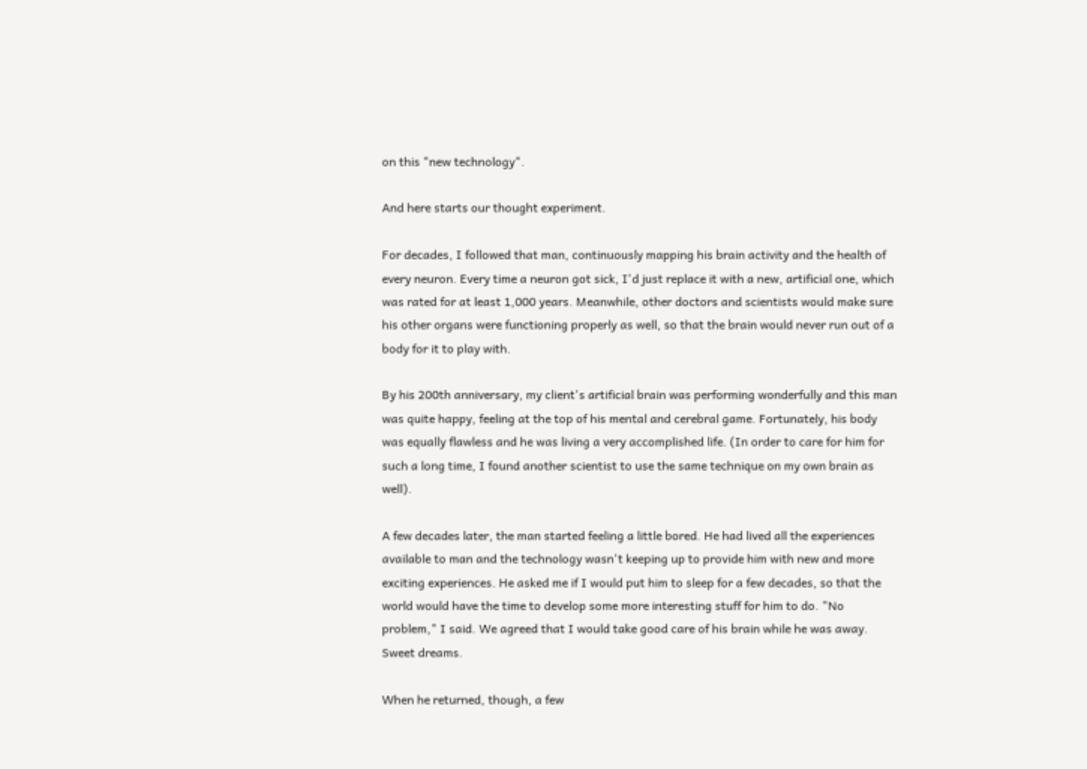on this "new technology".

And here starts our thought experiment.

For decades, I followed that man, continuously mapping his brain activity and the health of every neuron. Every time a neuron got sick, I'd just replace it with a new, artificial one, which was rated for at least 1,000 years. Meanwhile, other doctors and scientists would make sure his other organs were functioning properly as well, so that the brain would never run out of a body for it to play with.

By his 200th anniversary, my client's artificial brain was performing wonderfully and this man was quite happy, feeling at the top of his mental and cerebral game. Fortunately, his body was equally flawless and he was living a very accomplished life. (In order to care for him for such a long time, I found another scientist to use the same technique on my own brain as well).

A few decades later, the man started feeling a little bored. He had lived all the experiences available to man and the technology wasn't keeping up to provide him with new and more exciting experiences. He asked me if I would put him to sleep for a few decades, so that the world would have the time to develop some more interesting stuff for him to do. "No problem," I said. We agreed that I would take good care of his brain while he was away. Sweet dreams.

When he returned, though, a few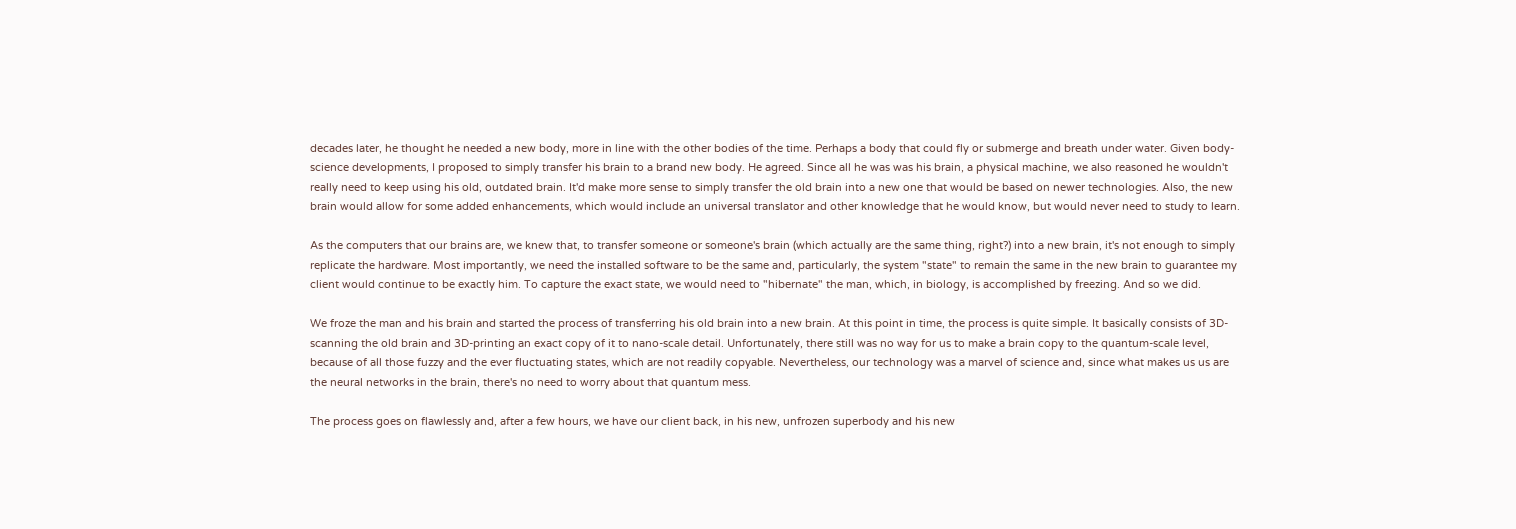decades later, he thought he needed a new body, more in line with the other bodies of the time. Perhaps a body that could fly or submerge and breath under water. Given body-science developments, I proposed to simply transfer his brain to a brand new body. He agreed. Since all he was was his brain, a physical machine, we also reasoned he wouldn't really need to keep using his old, outdated brain. It'd make more sense to simply transfer the old brain into a new one that would be based on newer technologies. Also, the new brain would allow for some added enhancements, which would include an universal translator and other knowledge that he would know, but would never need to study to learn.

As the computers that our brains are, we knew that, to transfer someone or someone's brain (which actually are the same thing, right?) into a new brain, it's not enough to simply replicate the hardware. Most importantly, we need the installed software to be the same and, particularly, the system "state" to remain the same in the new brain to guarantee my client would continue to be exactly him. To capture the exact state, we would need to "hibernate" the man, which, in biology, is accomplished by freezing. And so we did.

We froze the man and his brain and started the process of transferring his old brain into a new brain. At this point in time, the process is quite simple. It basically consists of 3D-scanning the old brain and 3D-printing an exact copy of it to nano-scale detail. Unfortunately, there still was no way for us to make a brain copy to the quantum-scale level, because of all those fuzzy and the ever fluctuating states, which are not readily copyable. Nevertheless, our technology was a marvel of science and, since what makes us us are the neural networks in the brain, there's no need to worry about that quantum mess.

The process goes on flawlessly and, after a few hours, we have our client back, in his new, unfrozen superbody and his new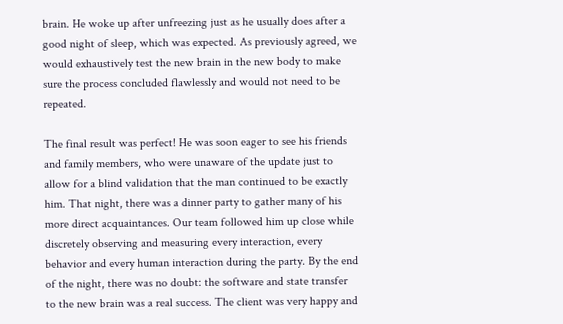brain. He woke up after unfreezing just as he usually does after a good night of sleep, which was expected. As previously agreed, we would exhaustively test the new brain in the new body to make sure the process concluded flawlessly and would not need to be repeated.

The final result was perfect! He was soon eager to see his friends and family members, who were unaware of the update just to allow for a blind validation that the man continued to be exactly him. That night, there was a dinner party to gather many of his more direct acquaintances. Our team followed him up close while discretely observing and measuring every interaction, every behavior and every human interaction during the party. By the end of the night, there was no doubt: the software and state transfer to the new brain was a real success. The client was very happy and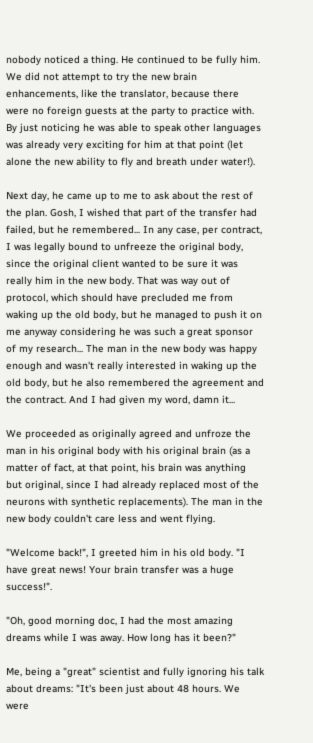nobody noticed a thing. He continued to be fully him. We did not attempt to try the new brain enhancements, like the translator, because there were no foreign guests at the party to practice with. By just noticing he was able to speak other languages was already very exciting for him at that point (let alone the new ability to fly and breath under water!).

Next day, he came up to me to ask about the rest of the plan. Gosh, I wished that part of the transfer had failed, but he remembered... In any case, per contract, I was legally bound to unfreeze the original body, since the original client wanted to be sure it was really him in the new body. That was way out of protocol, which should have precluded me from waking up the old body, but he managed to push it on me anyway considering he was such a great sponsor of my research... The man in the new body was happy enough and wasn't really interested in waking up the old body, but he also remembered the agreement and the contract. And I had given my word, damn it...

We proceeded as originally agreed and unfroze the man in his original body with his original brain (as a matter of fact, at that point, his brain was anything but original, since I had already replaced most of the neurons with synthetic replacements). The man in the new body couldn't care less and went flying.

"Welcome back!", I greeted him in his old body. "I have great news! Your brain transfer was a huge success!".

"Oh, good morning doc, I had the most amazing dreams while I was away. How long has it been?"

Me, being a "great" scientist and fully ignoring his talk about dreams: "It's been just about 48 hours. We were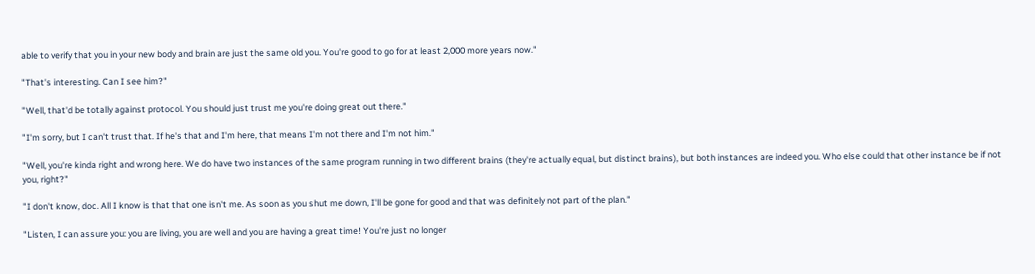able to verify that you in your new body and brain are just the same old you. You're good to go for at least 2,000 more years now."

"That's interesting. Can I see him?"

"Well, that'd be totally against protocol. You should just trust me you're doing great out there."

"I'm sorry, but I can't trust that. If he's that and I'm here, that means I'm not there and I'm not him."

"Well, you're kinda right and wrong here. We do have two instances of the same program running in two different brains (they're actually equal, but distinct brains), but both instances are indeed you. Who else could that other instance be if not you, right?"

"I don't know, doc. All I know is that that one isn't me. As soon as you shut me down, I'll be gone for good and that was definitely not part of the plan."

"Listen, I can assure you: you are living, you are well and you are having a great time! You're just no longer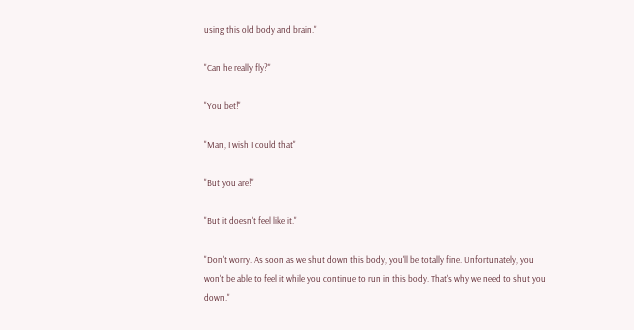using this old body and brain."

"Can he really fly?"

"You bet!"

"Man, I wish I could that"

"But you are!"

"But it doesn't feel like it."

"Don't worry. As soon as we shut down this body, you'll be totally fine. Unfortunately, you won't be able to feel it while you continue to run in this body. That's why we need to shut you down."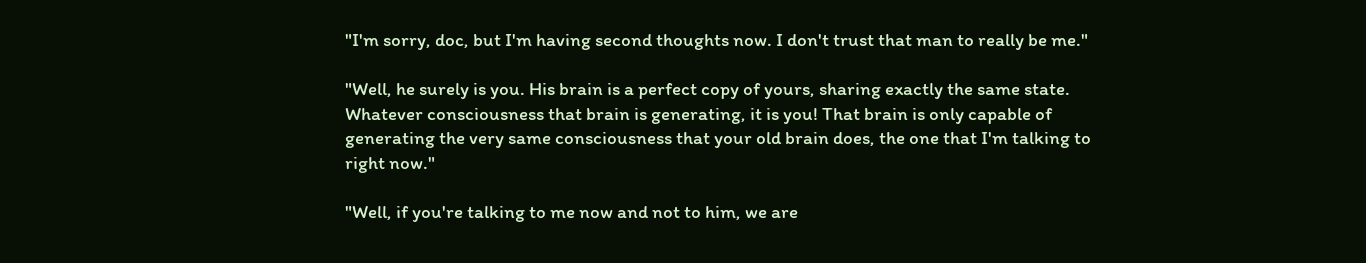"I'm sorry, doc, but I'm having second thoughts now. I don't trust that man to really be me."

"Well, he surely is you. His brain is a perfect copy of yours, sharing exactly the same state. Whatever consciousness that brain is generating, it is you! That brain is only capable of generating the very same consciousness that your old brain does, the one that I'm talking to right now."

"Well, if you're talking to me now and not to him, we are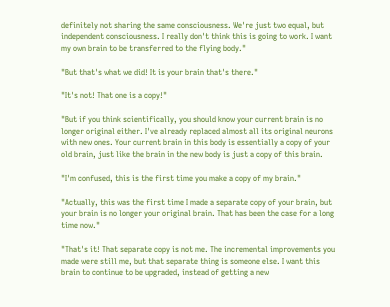definitely not sharing the same consciousness. We're just two equal, but independent consciousness. I really don't think this is going to work. I want my own brain to be transferred to the flying body."

"But that's what we did! It is your brain that's there."

"It's not! That one is a copy!"

"But if you think scientifically, you should know your current brain is no longer original either. I've already replaced almost all its original neurons with new ones. Your current brain in this body is essentially a copy of your old brain, just like the brain in the new body is just a copy of this brain.

"I'm confused, this is the first time you make a copy of my brain."

"Actually, this was the first time I made a separate copy of your brain, but your brain is no longer your original brain. That has been the case for a long time now."

"That's it! That separate copy is not me. The incremental improvements you made were still me, but that separate thing is someone else. I want this brain to continue to be upgraded, instead of getting a new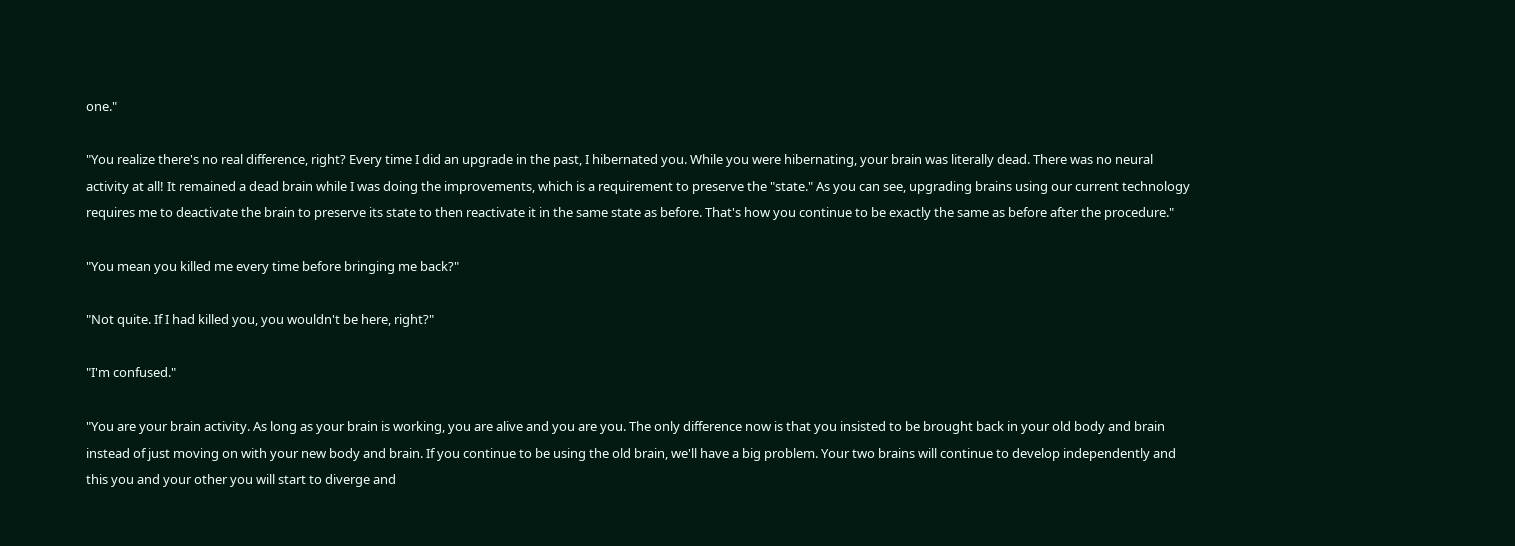one."

"You realize there's no real difference, right? Every time I did an upgrade in the past, I hibernated you. While you were hibernating, your brain was literally dead. There was no neural activity at all! It remained a dead brain while I was doing the improvements, which is a requirement to preserve the "state." As you can see, upgrading brains using our current technology requires me to deactivate the brain to preserve its state to then reactivate it in the same state as before. That's how you continue to be exactly the same as before after the procedure."

"You mean you killed me every time before bringing me back?"

"Not quite. If I had killed you, you wouldn't be here, right?"

"I'm confused."

"You are your brain activity. As long as your brain is working, you are alive and you are you. The only difference now is that you insisted to be brought back in your old body and brain instead of just moving on with your new body and brain. If you continue to be using the old brain, we'll have a big problem. Your two brains will continue to develop independently and this you and your other you will start to diverge and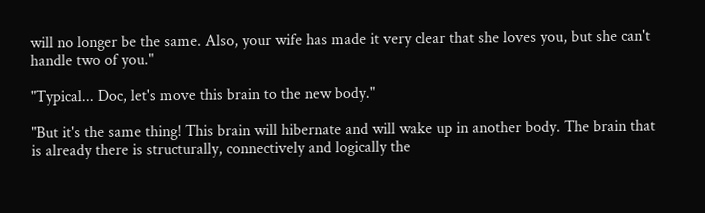will no longer be the same. Also, your wife has made it very clear that she loves you, but she can't handle two of you."

"Typical... Doc, let's move this brain to the new body."

"But it's the same thing! This brain will hibernate and will wake up in another body. The brain that is already there is structurally, connectively and logically the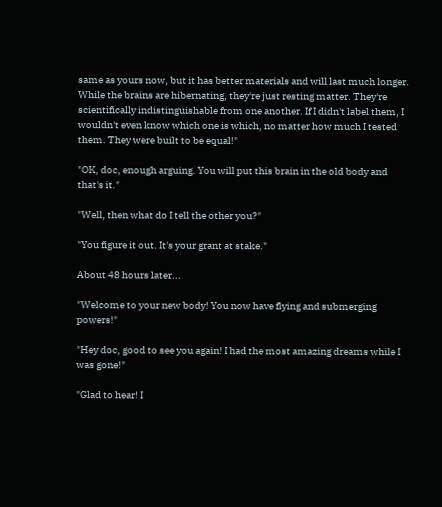same as yours now, but it has better materials and will last much longer. While the brains are hibernating, they're just resting matter. They're scientifically indistinguishable from one another. If I didn't label them, I wouldn't even know which one is which, no matter how much I tested them. They were built to be equal!"

"OK, doc, enough arguing. You will put this brain in the old body and that's it."

"Well, then what do I tell the other you?"

"You figure it out. It's your grant at stake."

About 48 hours later...

"Welcome to your new body! You now have flying and submerging powers!"

"Hey doc, good to see you again! I had the most amazing dreams while I was gone!"

"Glad to hear! I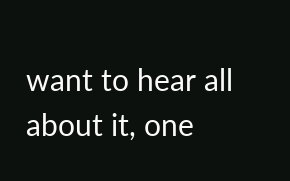want to hear all about it, one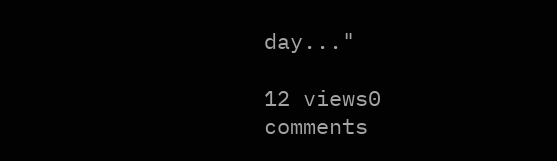day..."

12 views0 comments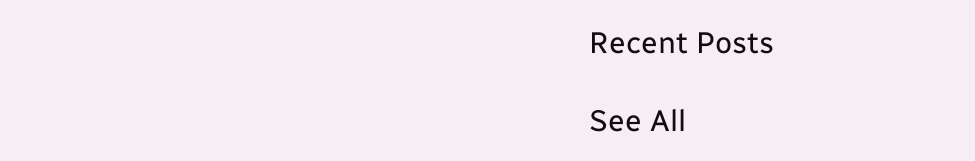Recent Posts

See All